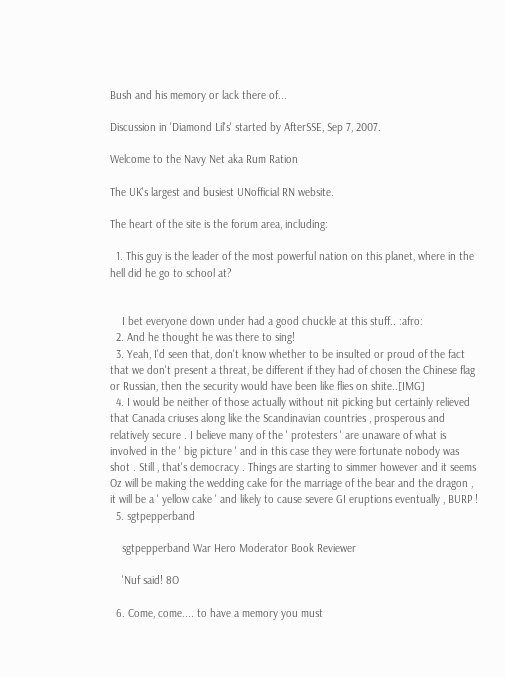Bush and his memory or lack there of...

Discussion in 'Diamond Lil's' started by AfterSSE, Sep 7, 2007.

Welcome to the Navy Net aka Rum Ration

The UK's largest and busiest UNofficial RN website.

The heart of the site is the forum area, including:

  1. This guy is the leader of the most powerful nation on this planet, where in the hell did he go to school at?


    I bet everyone down under had a good chuckle at this stuff.. :afro:
  2. And he thought he was there to sing!
  3. Yeah, I'd seen that, don't know whether to be insulted or proud of the fact that we don't present a threat, be different if they had of chosen the Chinese flag or Russian, then the security would have been like flies on shite..[IMG]
  4. I would be neither of those actually without nit picking but certainly relieved that Canada criuses along like the Scandinavian countries , prosperous and relatively secure . I believe many of the ' protesters ' are unaware of what is involved in the ' big picture ' and in this case they were fortunate nobody was shot . Still , that's democracy . Things are starting to simmer however and it seems Oz will be making the wedding cake for the marriage of the bear and the dragon , it will be a ' yellow cake ' and likely to cause severe GI eruptions eventually , BURP !
  5. sgtpepperband

    sgtpepperband War Hero Moderator Book Reviewer

    'Nuf said! 8O

  6. Come, come.... to have a memory you must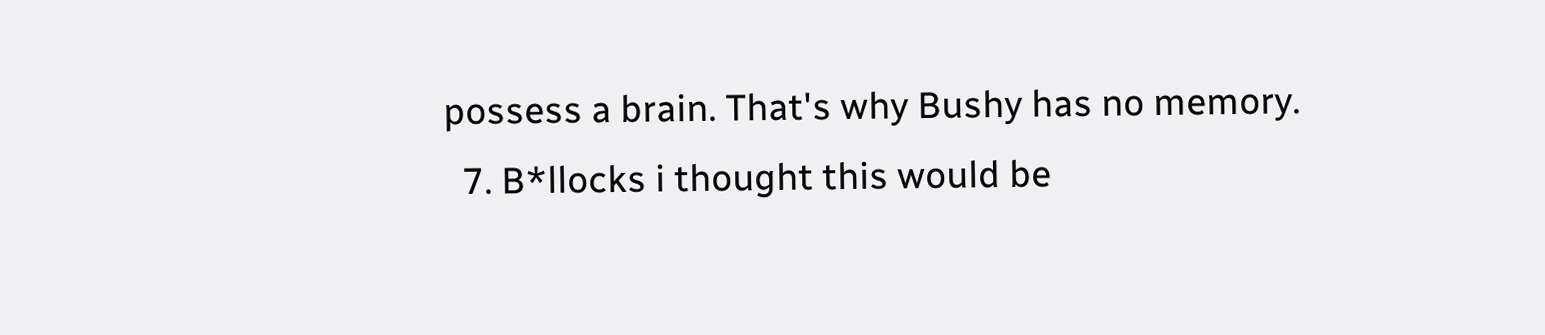possess a brain. That's why Bushy has no memory.
  7. B*llocks i thought this would be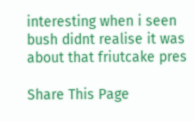interesting when i seen bush didnt realise it was about that friutcake pres

Share This Page